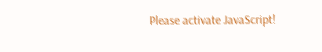Please activate JavaScript!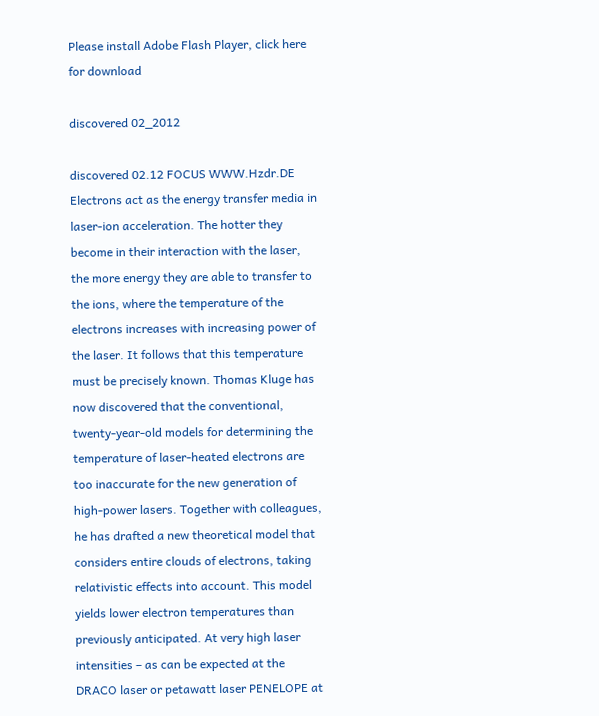Please install Adobe Flash Player, click here for download

discovered 02_2012

discovered 02.12 FOCUS WWW.Hzdr.DE Electrons act as the energy transfer media in laser-ion acceleration. The hotter they become in their interaction with the laser, the more energy they are able to transfer to the ions, where the temperature of the electrons increases with increasing power of the laser. It follows that this temperature must be precisely known. Thomas Kluge has now discovered that the conventional, twenty-year-old models for determining the temperature of laser-heated electrons are too inaccurate for the new generation of high-power lasers. Together with colleagues, he has drafted a new theoretical model that considers entire clouds of electrons, taking relativistic effects into account. This model yields lower electron temperatures than previously anticipated. At very high laser intensities – as can be expected at the DRACO laser or petawatt laser PENELOPE at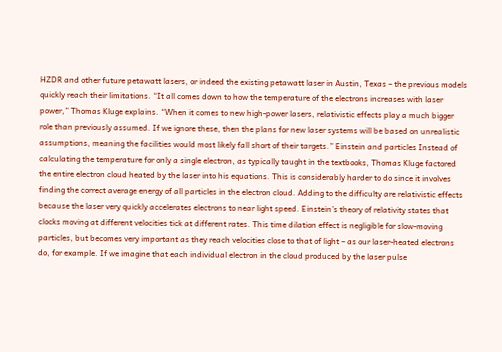HZDR and other future petawatt lasers, or indeed the existing petawatt laser in Austin, Texas – the previous models quickly reach their limitations. “It all comes down to how the temperature of the electrons increases with laser power,” Thomas Kluge explains. “When it comes to new high-power lasers, relativistic effects play a much bigger role than previously assumed. If we ignore these, then the plans for new laser systems will be based on unrealistic assumptions, meaning the facilities would most likely fall short of their targets.” Einstein and particles Instead of calculating the temperature for only a single electron, as typically taught in the textbooks, Thomas Kluge factored the entire electron cloud heated by the laser into his equations. This is considerably harder to do since it involves finding the correct average energy of all particles in the electron cloud. Adding to the difficulty are relativistic effects because the laser very quickly accelerates electrons to near light speed. Einstein’s theory of relativity states that clocks moving at different velocities tick at different rates. This time dilation effect is negligible for slow-moving particles, but becomes very important as they reach velocities close to that of light – as our laser-heated electrons do, for example. If we imagine that each individual electron in the cloud produced by the laser pulse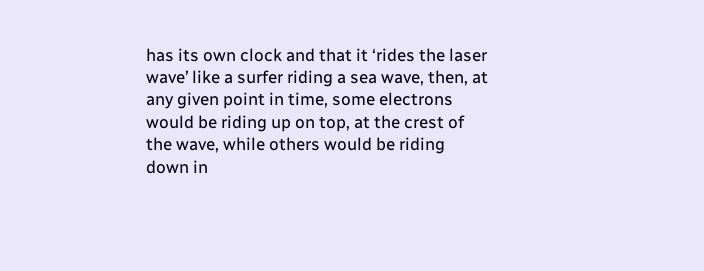has its own clock and that it ‘rides the laser wave’ like a surfer riding a sea wave, then, at any given point in time, some electrons would be riding up on top, at the crest of the wave, while others would be riding down in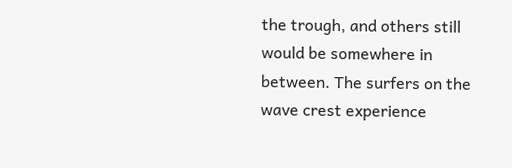the trough, and others still would be somewhere in between. The surfers on the wave crest experience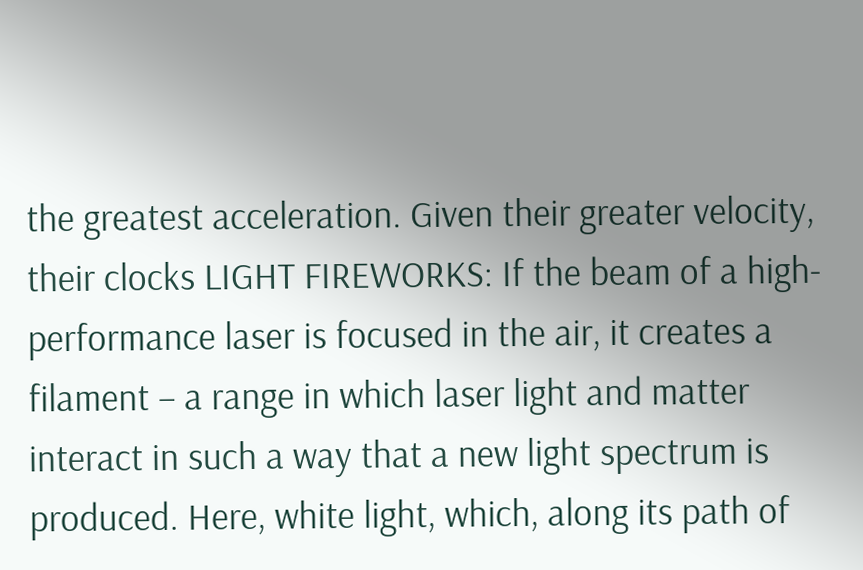the greatest acceleration. Given their greater velocity, their clocks LIGHT FIREWORKS: If the beam of a high-performance laser is focused in the air, it creates a filament – a range in which laser light and matter interact in such a way that a new light spectrum is produced. Here, white light, which, along its path of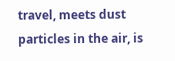travel, meets dust particles in the air, is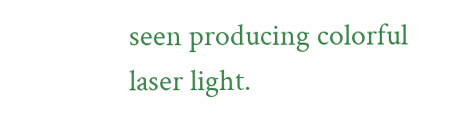seen producing colorful laser light.